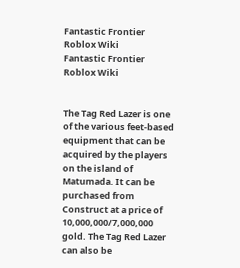Fantastic Frontier Roblox Wiki
Fantastic Frontier Roblox Wiki


The Tag Red Lazer is one of the various feet-based equipment that can be acquired by the players on the island of Matumada. It can be purchased from Construct at a price of 10,000,000/7,000,000 gold. The Tag Red Lazer can also be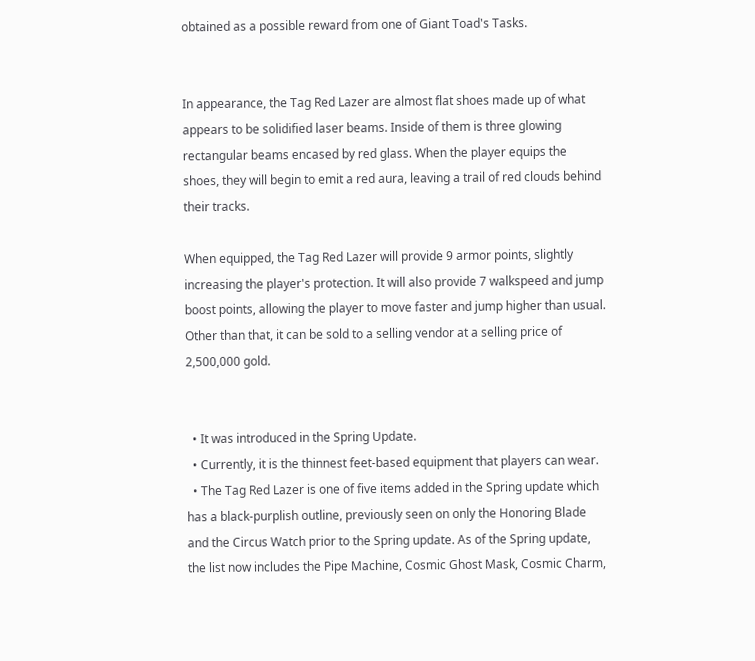obtained as a possible reward from one of Giant Toad's Tasks.


In appearance, the Tag Red Lazer are almost flat shoes made up of what appears to be solidified laser beams. Inside of them is three glowing rectangular beams encased by red glass. When the player equips the shoes, they will begin to emit a red aura, leaving a trail of red clouds behind their tracks.

When equipped, the Tag Red Lazer will provide 9 armor points, slightly increasing the player's protection. It will also provide 7 walkspeed and jump boost points, allowing the player to move faster and jump higher than usual. Other than that, it can be sold to a selling vendor at a selling price of 2,500,000 gold.


  • It was introduced in the Spring Update.
  • Currently, it is the thinnest feet-based equipment that players can wear.
  • The Tag Red Lazer is one of five items added in the Spring update which has a black-purplish outline, previously seen on only the Honoring Blade and the Circus Watch prior to the Spring update. As of the Spring update, the list now includes the Pipe Machine, Cosmic Ghost Mask, Cosmic Charm,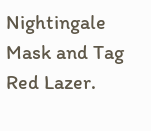Nightingale Mask and Tag Red Lazer.